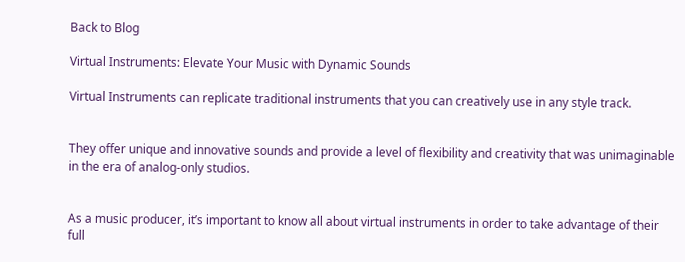Back to Blog

Virtual Instruments: Elevate Your Music with Dynamic Sounds

Virtual Instruments can replicate traditional instruments that you can creatively use in any style track.


They offer unique and innovative sounds and provide a level of flexibility and creativity that was unimaginable in the era of analog-only studios.


As a music producer, it’s important to know all about virtual instruments in order to take advantage of their full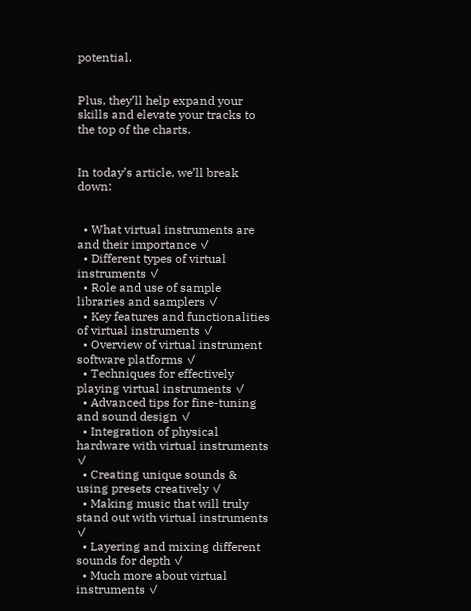potential.


Plus, they’ll help expand your skills and elevate your tracks to the top of the charts.


In today’s article, we’ll break down:


  • What virtual instruments are and their importance ✓
  • Different types of virtual instruments ✓
  • Role and use of sample libraries and samplers ✓
  • Key features and functionalities of virtual instruments ✓
  • Overview of virtual instrument software platforms ✓
  • Techniques for effectively playing virtual instruments ✓
  • Advanced tips for fine-tuning and sound design ✓
  • Integration of physical hardware with virtual instruments ✓
  • Creating unique sounds & using presets creatively ✓
  • Making music that will truly stand out with virtual instruments ✓
  • Layering and mixing different sounds for depth ✓
  • Much more about virtual instruments ✓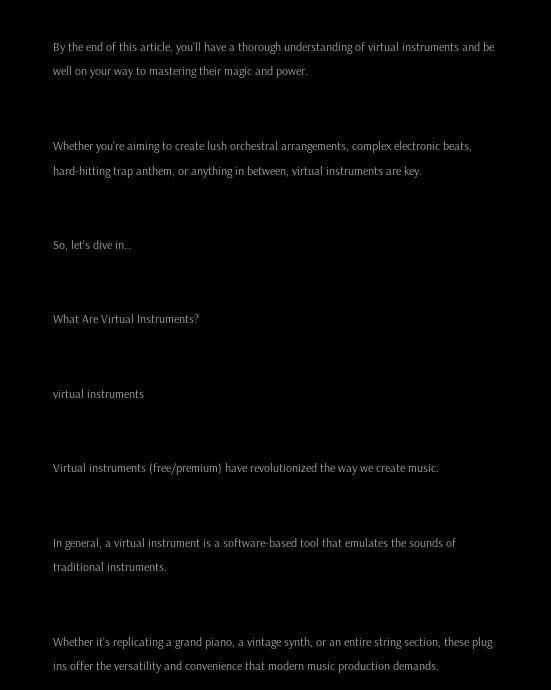By the end of this article, you’ll have a thorough understanding of virtual instruments and be well on your way to mastering their magic and power.


Whether you’re aiming to create lush orchestral arrangements, complex electronic beats, hard-hitting trap anthem, or anything in between, virtual instruments are key.


So, let’s dive in…


What Are Virtual Instruments?


virtual instruments


Virtual instruments (free/premium) have revolutionized the way we create music.


In general, a virtual instrument is a software-based tool that emulates the sounds of traditional instruments.


Whether it’s replicating a grand piano, a vintage synth, or an entire string section, these plug ins offer the versatility and convenience that modern music production demands.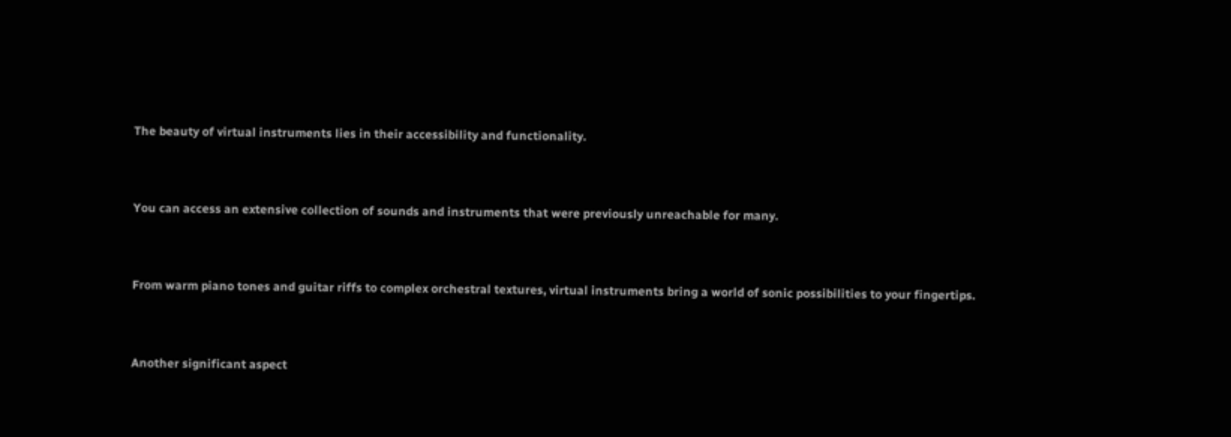The beauty of virtual instruments lies in their accessibility and functionality.


You can access an extensive collection of sounds and instruments that were previously unreachable for many.


From warm piano tones and guitar riffs to complex orchestral textures, virtual instruments bring a world of sonic possibilities to your fingertips.


Another significant aspect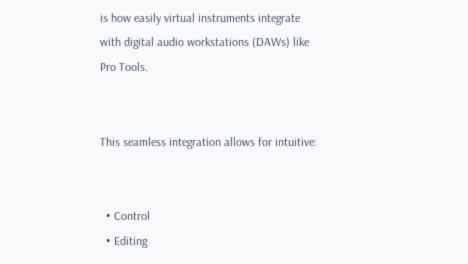is how easily virtual instruments integrate with digital audio workstations (DAWs) like Pro Tools.


This seamless integration allows for intuitive:


  • Control
  • Editing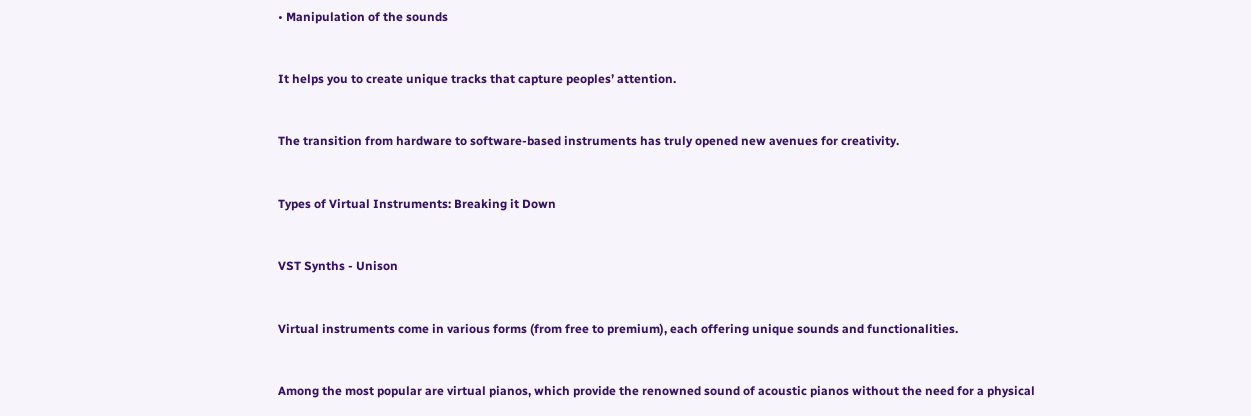• Manipulation of the sounds


It helps you to create unique tracks that capture peoples’ attention.


The transition from hardware to software-based instruments has truly opened new avenues for creativity.


Types of Virtual Instruments: Breaking it Down


VST Synths - Unison


Virtual instruments come in various forms (from free to premium), each offering unique sounds and functionalities.


Among the most popular are virtual pianos, which provide the renowned sound of acoustic pianos without the need for a physical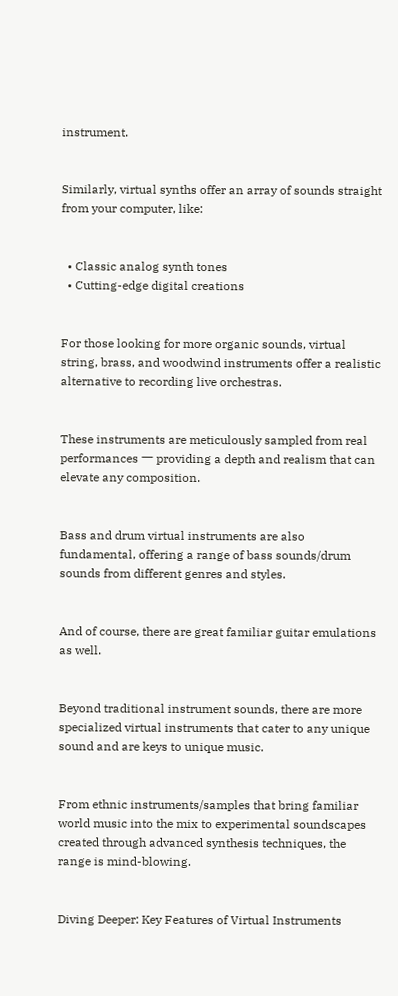instrument.


Similarly, virtual synths offer an array of sounds straight from your computer, like:


  • Classic analog synth tones
  • Cutting-edge digital creations


For those looking for more organic sounds, virtual string, brass, and woodwind instruments offer a realistic alternative to recording live orchestras.


These instruments are meticulously sampled from real performances 一 providing a depth and realism that can elevate any composition.


Bass and drum virtual instruments are also fundamental, offering a range of bass sounds/drum sounds from different genres and styles.


And of course, there are great familiar guitar emulations as well.


Beyond traditional instrument sounds, there are more specialized virtual instruments that cater to any unique sound and are keys to unique music.


From ethnic instruments/samples that bring familiar world music into the mix to experimental soundscapes created through advanced synthesis techniques, the range is mind-blowing.


Diving Deeper: Key Features of Virtual Instruments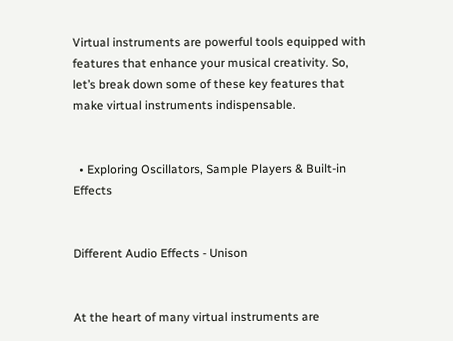Virtual instruments are powerful tools equipped with features that enhance your musical creativity. So, let’s break down some of these key features that make virtual instruments indispensable.


  • Exploring Oscillators, Sample Players & Built-in Effects


Different Audio Effects - Unison


At the heart of many virtual instruments are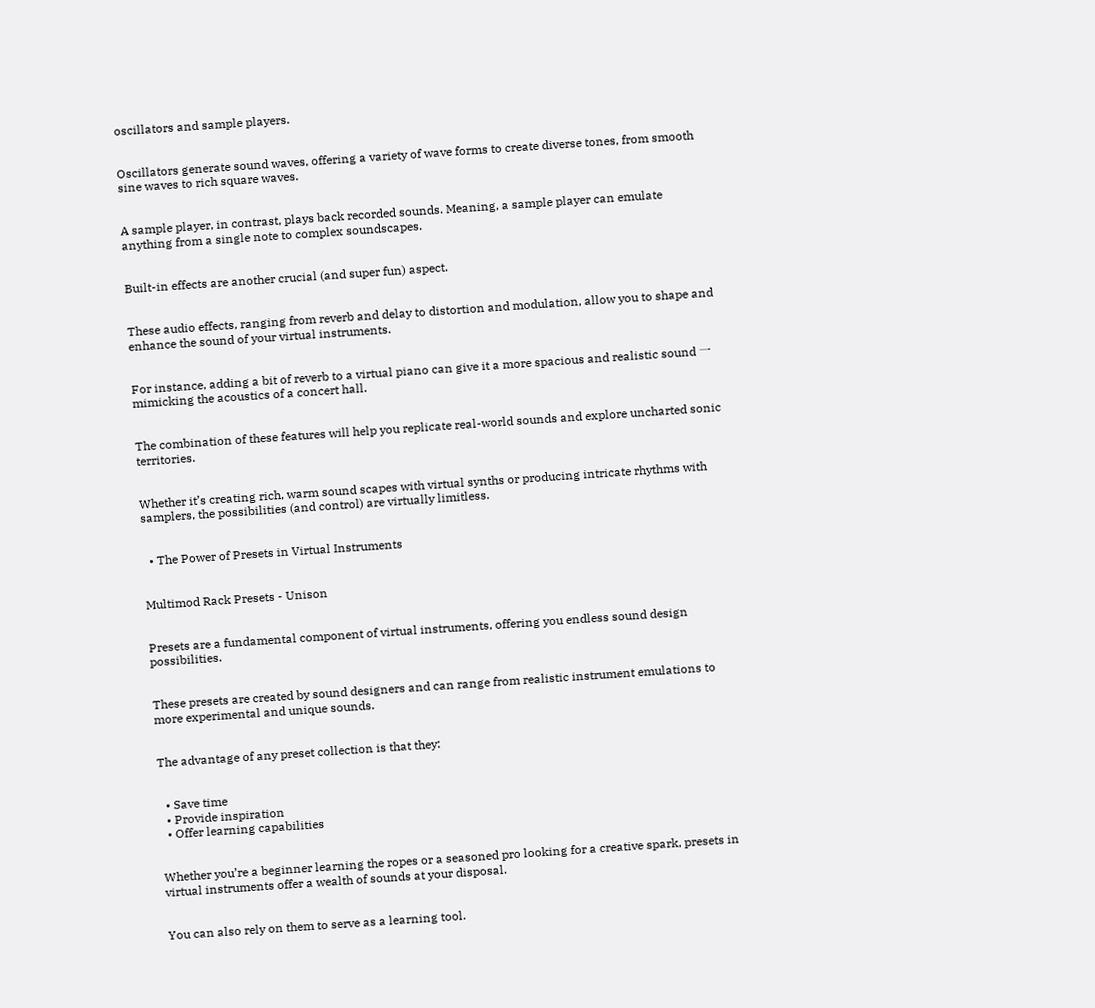oscillators and sample players.


Oscillators generate sound waves, offering a variety of wave forms to create diverse tones, from smooth sine waves to rich square waves.


A sample player, in contrast, plays back recorded sounds. Meaning, a sample player can emulate anything from a single note to complex soundscapes.


Built-in effects are another crucial (and super fun) aspect.


These audio effects, ranging from reverb and delay to distortion and modulation, allow you to shape and enhance the sound of your virtual instruments.


For instance, adding a bit of reverb to a virtual piano can give it a more spacious and realistic sound 一 mimicking the acoustics of a concert hall.


The combination of these features will help you replicate real-world sounds and explore uncharted sonic territories.


Whether it’s creating rich, warm sound scapes with virtual synths or producing intricate rhythms with samplers, the possibilities (and control) are virtually limitless.


  • The Power of Presets in Virtual Instruments


Multimod Rack Presets - Unison


Presets are a fundamental component of virtual instruments, offering you endless sound design possibilities.


These presets are created by sound designers and can range from realistic instrument emulations to more experimental and unique sounds.


The advantage of any preset collection is that they:


  • Save time
  • Provide inspiration
  • Offer learning capabilities


Whether you’re a beginner learning the ropes or a seasoned pro looking for a creative spark, presets in virtual instruments offer a wealth of sounds at your disposal.


You can also rely on them to serve as a learning tool.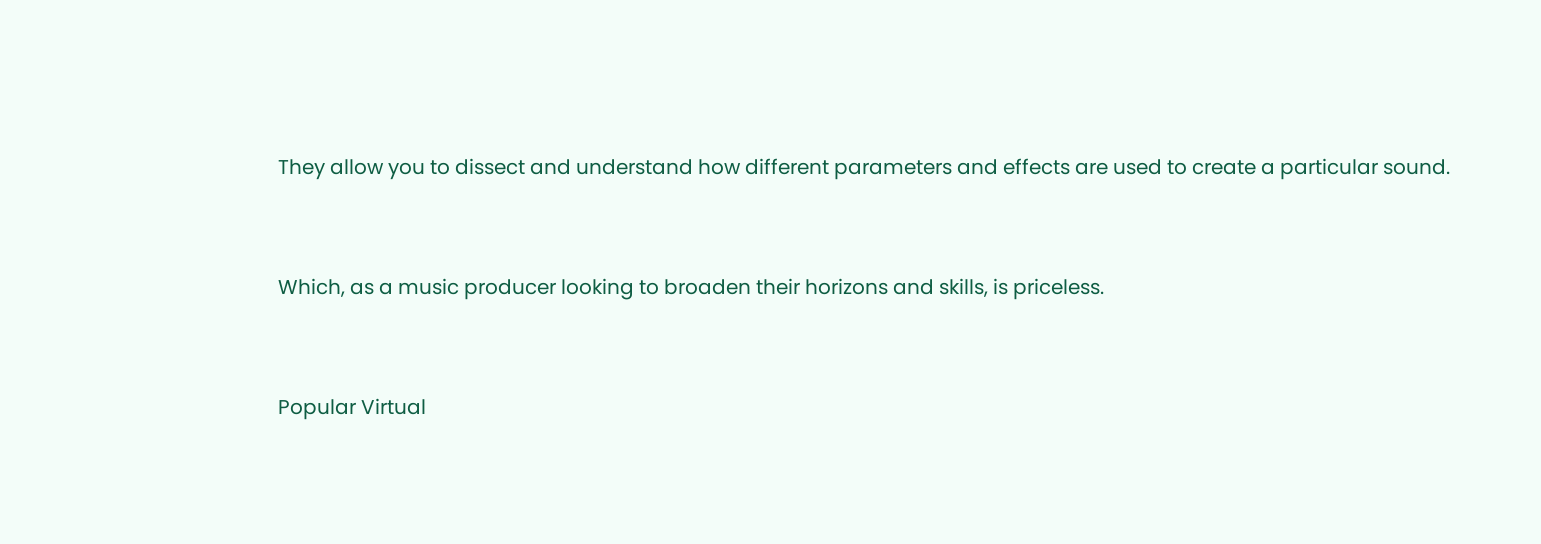They allow you to dissect and understand how different parameters and effects are used to create a particular sound.


Which, as a music producer looking to broaden their horizons and skills, is priceless.


Popular Virtual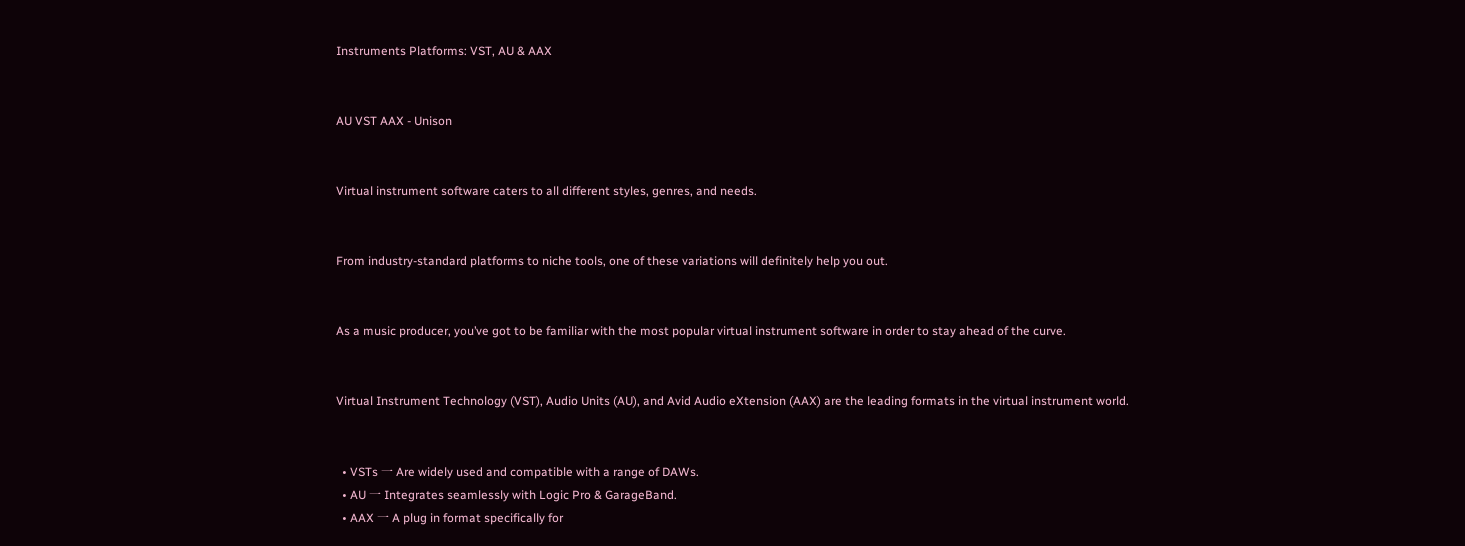Instruments Platforms: VST, AU & AAX


AU VST AAX - Unison


Virtual instrument software caters to all different styles, genres, and needs.


From industry-standard platforms to niche tools, one of these variations will definitely help you out.


As a music producer, you’ve got to be familiar with the most popular virtual instrument software in order to stay ahead of the curve.


Virtual Instrument Technology (VST), Audio Units (AU), and Avid Audio eXtension (AAX) are the leading formats in the virtual instrument world.


  • VSTs 一 Are widely used and compatible with a range of DAWs.
  • AU 一 Integrates seamlessly with Logic Pro & GarageBand.
  • AAX 一 A plug in format specifically for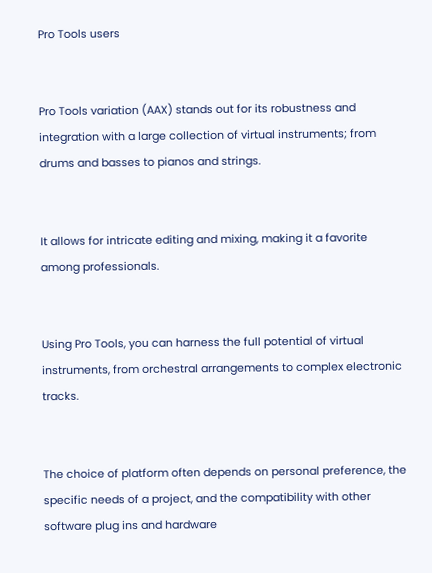Pro Tools users


Pro Tools variation (AAX) stands out for its robustness and integration with a large collection of virtual instruments; from drums and basses to pianos and strings.


It allows for intricate editing and mixing, making it a favorite among professionals.


Using Pro Tools, you can harness the full potential of virtual instruments, from orchestral arrangements to complex electronic tracks.


The choice of platform often depends on personal preference, the specific needs of a project, and the compatibility with other software plug ins and hardware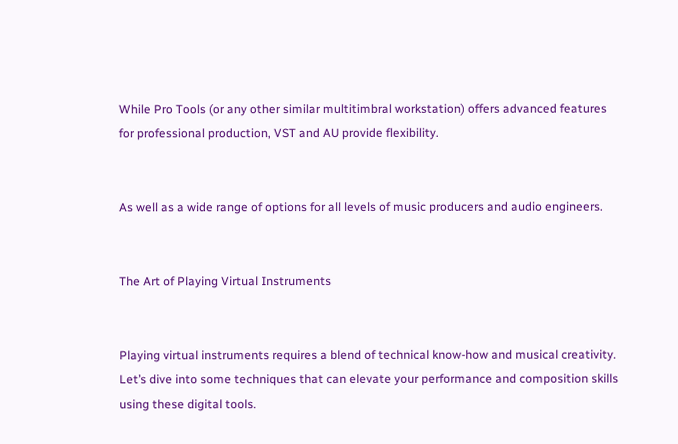While Pro Tools (or any other similar multitimbral workstation) offers advanced features for professional production, VST and AU provide flexibility.


As well as a wide range of options for all levels of music producers and audio engineers.


The Art of Playing Virtual Instruments


Playing virtual instruments requires a blend of technical know-how and musical creativity. Let’s dive into some techniques that can elevate your performance and composition skills using these digital tools.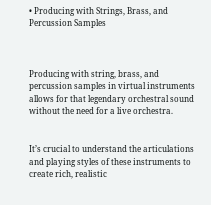• Producing with Strings, Brass, and Percussion Samples



Producing with string, brass, and percussion samples in virtual instruments allows for that legendary orchestral sound without the need for a live orchestra.


It’s crucial to understand the articulations and playing styles of these instruments to create rich, realistic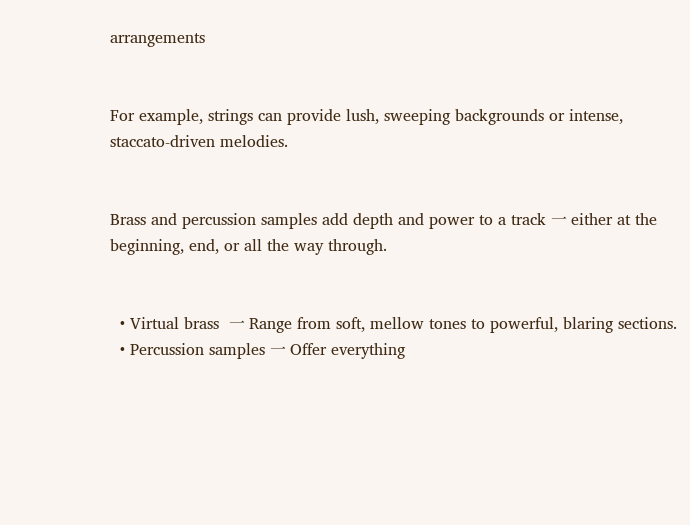arrangements


For example, strings can provide lush, sweeping backgrounds or intense, staccato-driven melodies.


Brass and percussion samples add depth and power to a track 一 either at the beginning, end, or all the way through.


  • Virtual brass  一 Range from soft, mellow tones to powerful, blaring sections.
  • Percussion samples 一 Offer everything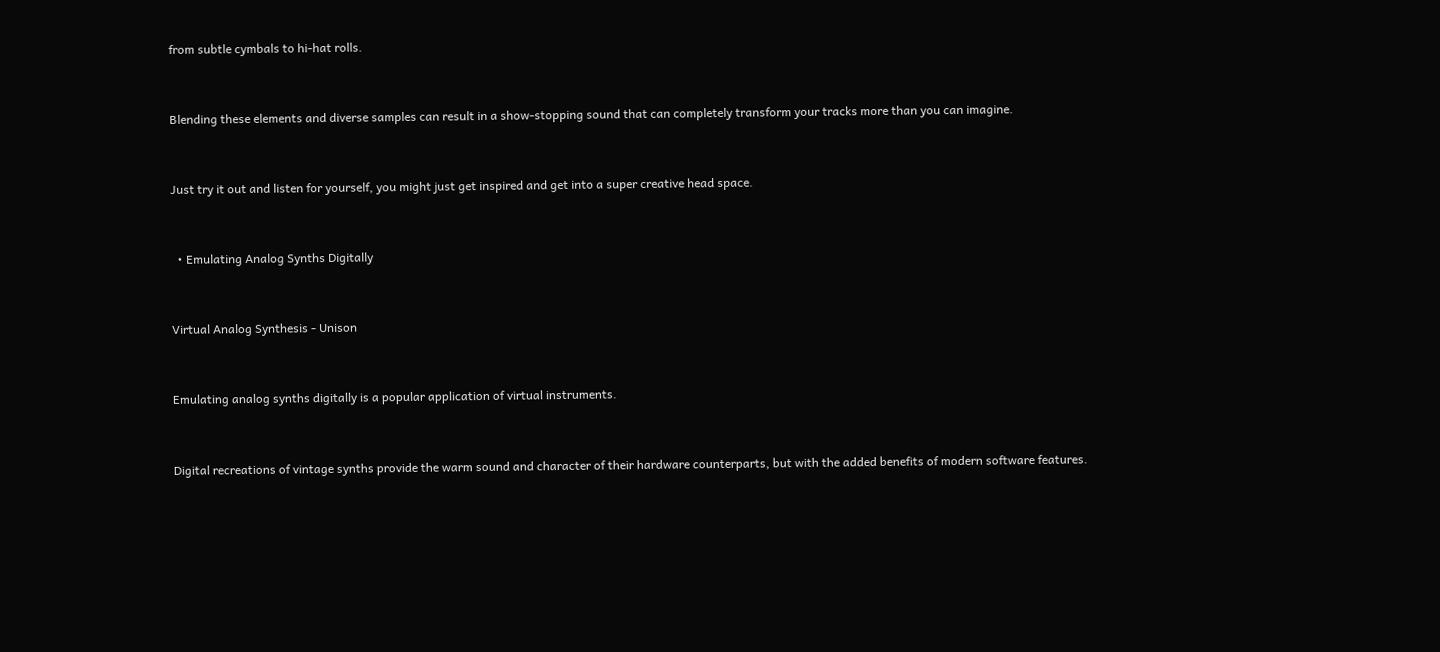from subtle cymbals to hi-hat rolls.


Blending these elements and diverse samples can result in a show-stopping sound that can completely transform your tracks more than you can imagine.


Just try it out and listen for yourself, you might just get inspired and get into a super creative head space.


  • Emulating Analog Synths Digitally


Virtual Analog Synthesis - Unison


Emulating analog synths digitally is a popular application of virtual instruments.


Digital recreations of vintage synths provide the warm sound and character of their hardware counterparts, but with the added benefits of modern software features.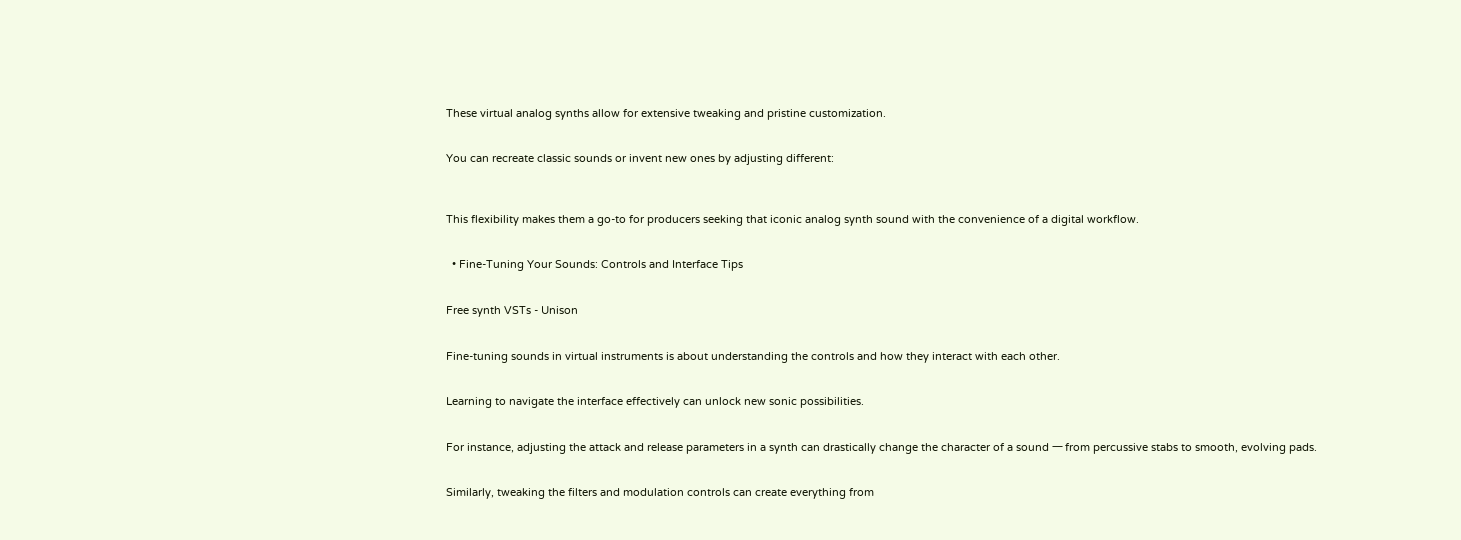These virtual analog synths allow for extensive tweaking and pristine customization.


You can recreate classic sounds or invent new ones by adjusting different:



This flexibility makes them a go-to for producers seeking that iconic analog synth sound with the convenience of a digital workflow.


  • Fine-Tuning Your Sounds: Controls and Interface Tips


Free synth VSTs - Unison


Fine-tuning sounds in virtual instruments is about understanding the controls and how they interact with each other.


Learning to navigate the interface effectively can unlock new sonic possibilities.


For instance, adjusting the attack and release parameters in a synth can drastically change the character of a sound 一 from percussive stabs to smooth, evolving pads.


Similarly, tweaking the filters and modulation controls can create everything from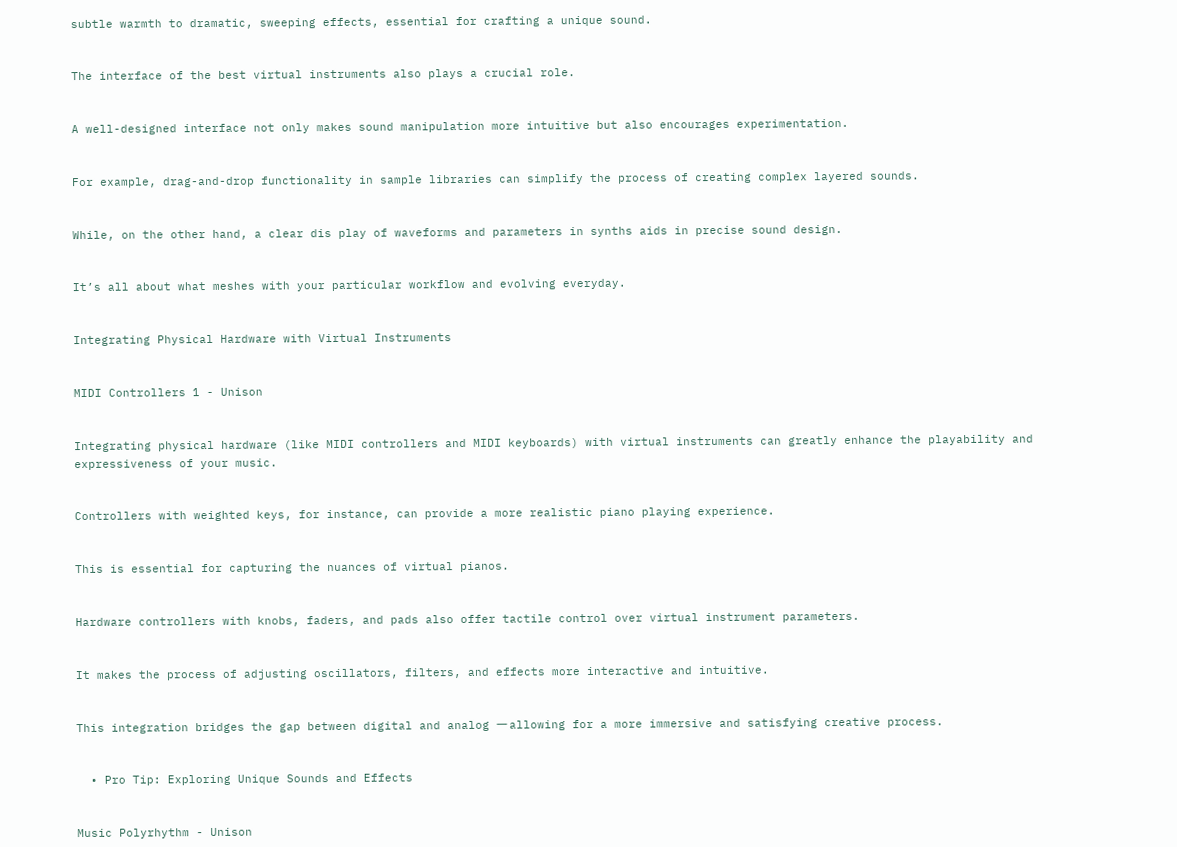subtle warmth to dramatic, sweeping effects, essential for crafting a unique sound.


The interface of the best virtual instruments also plays a crucial role.


A well-designed interface not only makes sound manipulation more intuitive but also encourages experimentation.


For example, drag-and-drop functionality in sample libraries can simplify the process of creating complex layered sounds.


While, on the other hand, a clear dis play of waveforms and parameters in synths aids in precise sound design.


It’s all about what meshes with your particular workflow and evolving everyday.


Integrating Physical Hardware with Virtual Instruments


MIDI Controllers 1 - Unison


Integrating physical hardware (like MIDI controllers and MIDI keyboards) with virtual instruments can greatly enhance the playability and expressiveness of your music.


Controllers with weighted keys, for instance, can provide a more realistic piano playing experience.


This is essential for capturing the nuances of virtual pianos.


Hardware controllers with knobs, faders, and pads also offer tactile control over virtual instrument parameters.


It makes the process of adjusting oscillators, filters, and effects more interactive and intuitive.


This integration bridges the gap between digital and analog 一 allowing for a more immersive and satisfying creative process.


  • Pro Tip: Exploring Unique Sounds and Effects


Music Polyrhythm - Unison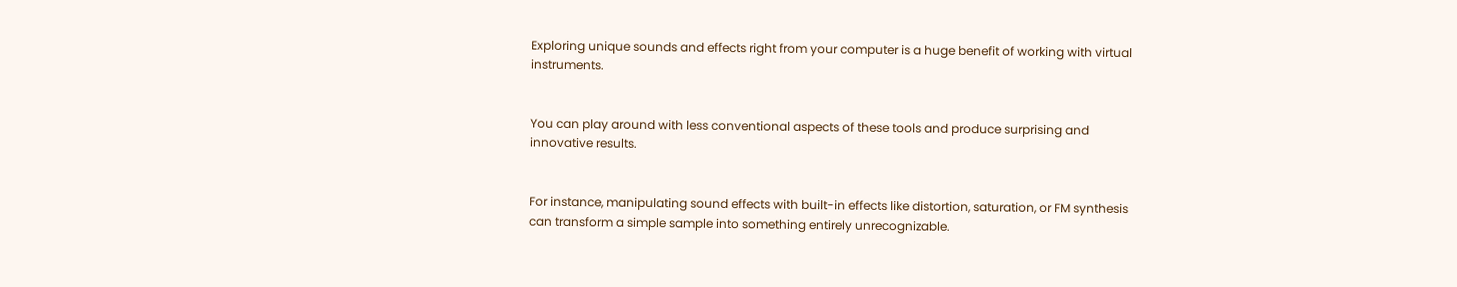Exploring unique sounds and effects right from your computer is a huge benefit of working with virtual instruments.


You can play around with less conventional aspects of these tools and produce surprising and innovative results.


For instance, manipulating sound effects with built-in effects like distortion, saturation, or FM synthesis can transform a simple sample into something entirely unrecognizable.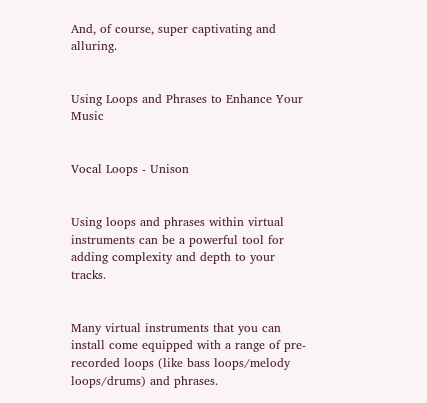And, of course, super captivating and alluring.


Using Loops and Phrases to Enhance Your Music


Vocal Loops - Unison


Using loops and phrases within virtual instruments can be a powerful tool for adding complexity and depth to your tracks.


Many virtual instruments that you can install come equipped with a range of pre-recorded loops (like bass loops/melody loops/drums) and phrases.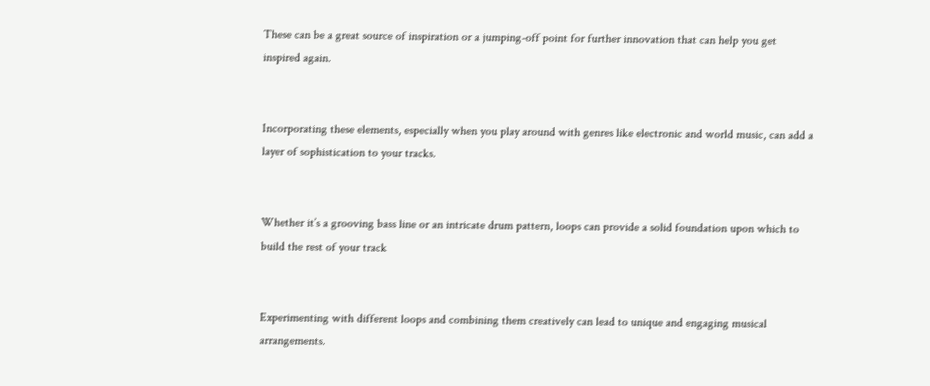These can be a great source of inspiration or a jumping-off point for further innovation that can help you get inspired again.


Incorporating these elements, especially when you play around with genres like electronic and world music, can add a layer of sophistication to your tracks.


Whether it’s a grooving bass line or an intricate drum pattern, loops can provide a solid foundation upon which to build the rest of your track


Experimenting with different loops and combining them creatively can lead to unique and engaging musical arrangements.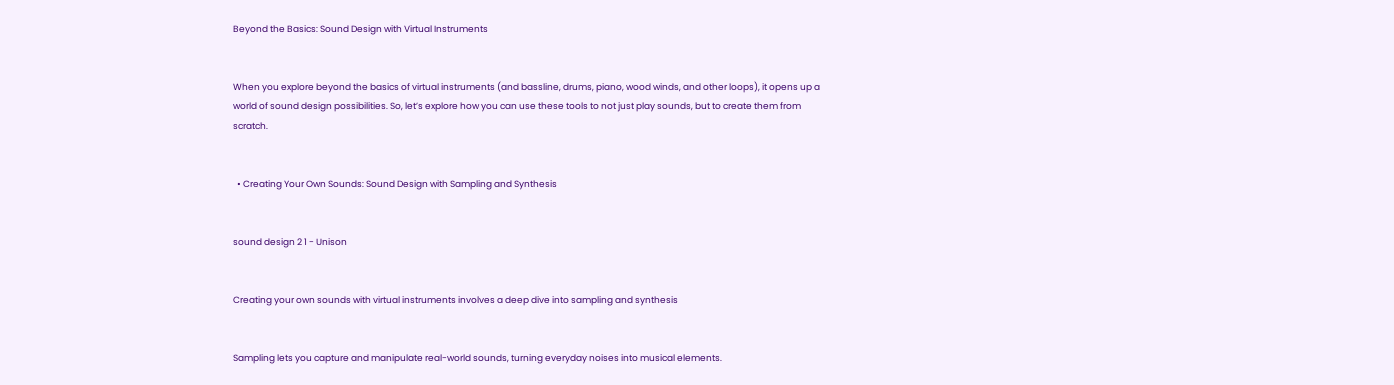Beyond the Basics: Sound Design with Virtual Instruments


When you explore beyond the basics of virtual instruments (and bassline, drums, piano, wood winds, and other loops), it opens up a world of sound design possibilities. So, let’s explore how you can use these tools to not just play sounds, but to create them from scratch.


  • Creating Your Own Sounds: Sound Design with Sampling and Synthesis


sound design 2 1 - Unison


Creating your own sounds with virtual instruments involves a deep dive into sampling and synthesis


Sampling lets you capture and manipulate real-world sounds, turning everyday noises into musical elements.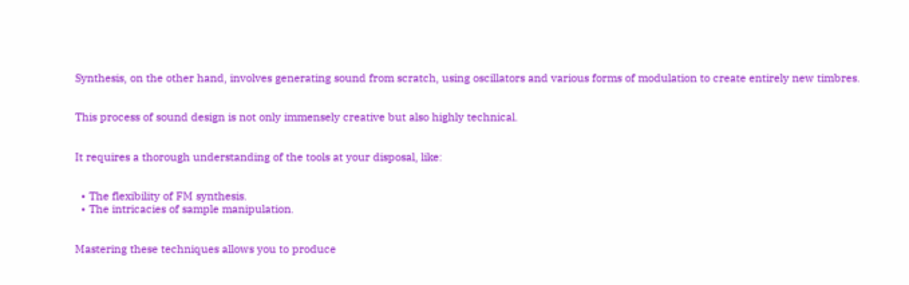Synthesis, on the other hand, involves generating sound from scratch, using oscillators and various forms of modulation to create entirely new timbres.


This process of sound design is not only immensely creative but also highly technical.


It requires a thorough understanding of the tools at your disposal, like:


  • The flexibility of FM synthesis.
  • The intricacies of sample manipulation.


Mastering these techniques allows you to produce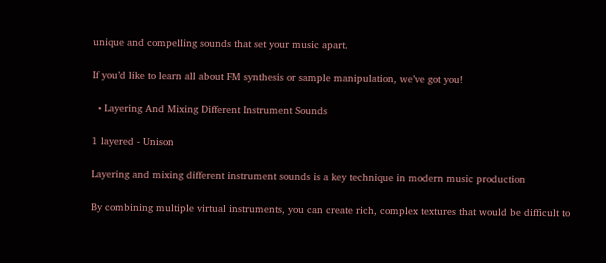unique and compelling sounds that set your music apart.


If you’d like to learn all about FM synthesis or sample manipulation, we’ve got you!


  • Layering And Mixing Different Instrument Sounds


1 layered - Unison


Layering and mixing different instrument sounds is a key technique in modern music production


By combining multiple virtual instruments, you can create rich, complex textures that would be difficult to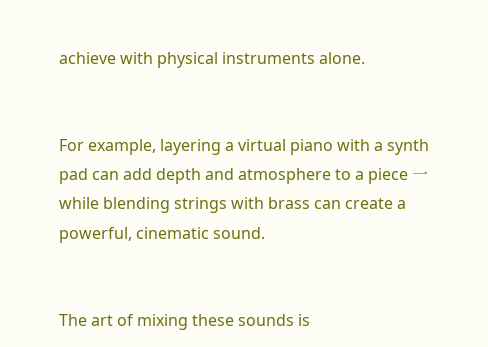achieve with physical instruments alone.


For example, layering a virtual piano with a synth pad can add depth and atmosphere to a piece 一 while blending strings with brass can create a powerful, cinematic sound.


The art of mixing these sounds is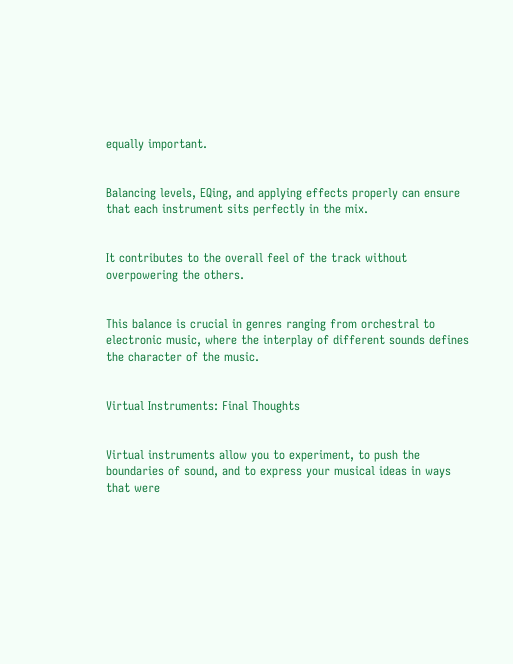equally important.


Balancing levels, EQing, and applying effects properly can ensure that each instrument sits perfectly in the mix.


It contributes to the overall feel of the track without overpowering the others.


This balance is crucial in genres ranging from orchestral to electronic music, where the interplay of different sounds defines the character of the music.


Virtual Instruments: Final Thoughts


Virtual instruments allow you to experiment, to push the boundaries of sound, and to express your musical ideas in ways that were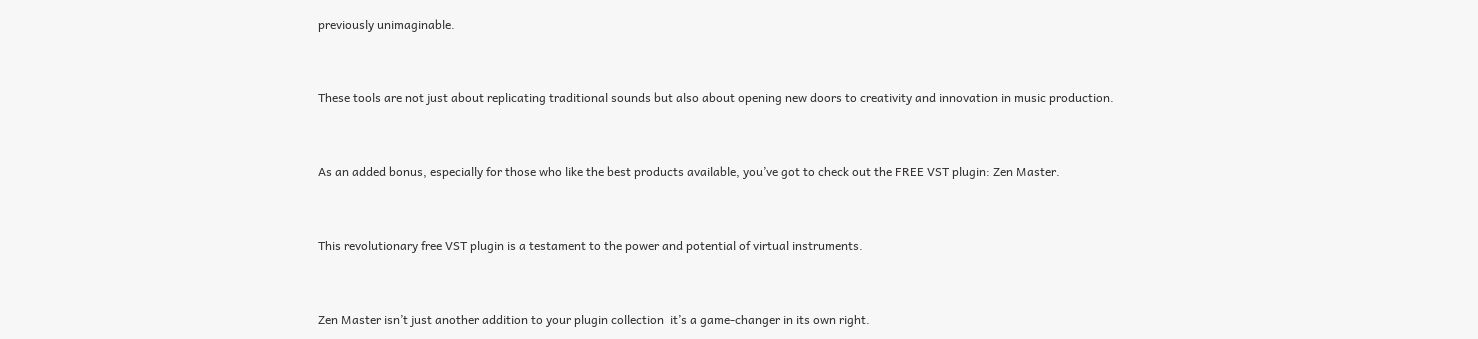previously unimaginable.


These tools are not just about replicating traditional sounds but also about opening new doors to creativity and innovation in music production.


As an added bonus, especially for those who like the best products available, you’ve got to check out the FREE VST plugin: Zen Master.


This revolutionary free VST plugin is a testament to the power and potential of virtual instruments.


Zen Master isn’t just another addition to your plugin collection  it’s a game-changer in its own right.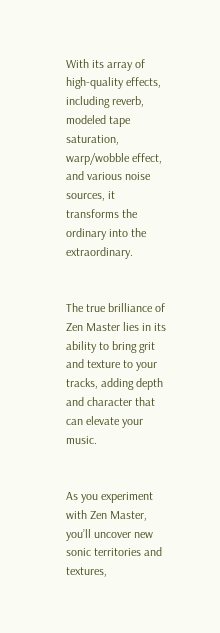With its array of high-quality effects, including reverb, modeled tape saturation, warp/wobble effect, and various noise sources, it transforms the ordinary into the extraordinary.


The true brilliance of Zen Master lies in its ability to bring grit and texture to your tracks, adding depth and character that can elevate your music.


As you experiment with Zen Master, you’ll uncover new sonic territories and textures,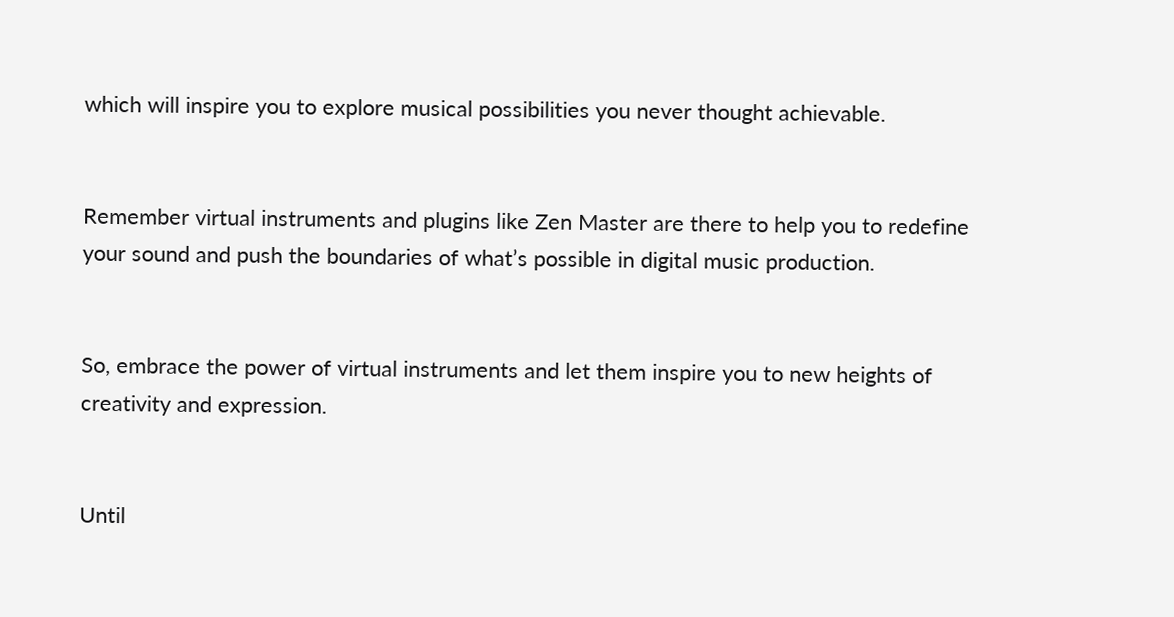which will inspire you to explore musical possibilities you never thought achievable.


Remember virtual instruments and plugins like Zen Master are there to help you to redefine your sound and push the boundaries of what’s possible in digital music production.


So, embrace the power of virtual instruments and let them inspire you to new heights of creativity and expression.


Until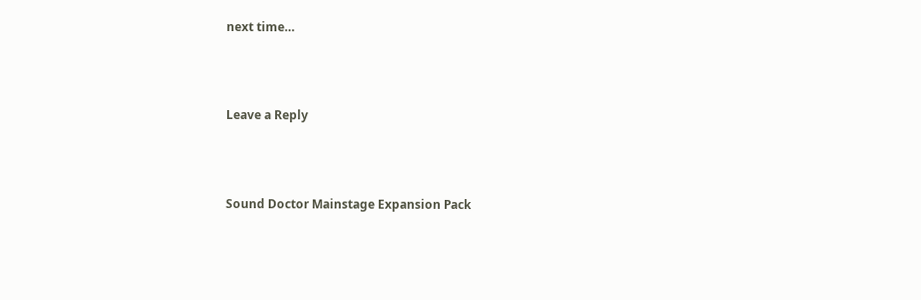next time…



Leave a Reply



Sound Doctor Mainstage Expansion Pack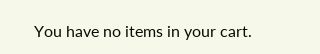You have no items in your cart.